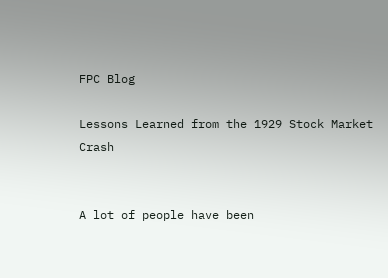FPC Blog

Lessons Learned from the 1929 Stock Market Crash


A lot of people have been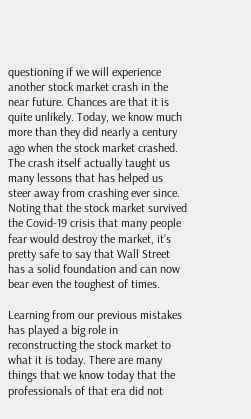questioning if we will experience another stock market crash in the near future. Chances are that it is quite unlikely. Today, we know much more than they did nearly a century ago when the stock market crashed. The crash itself actually taught us many lessons that has helped us steer away from crashing ever since. Noting that the stock market survived the Covid-19 crisis that many people fear would destroy the market, it’s pretty safe to say that Wall Street has a solid foundation and can now bear even the toughest of times.

Learning from our previous mistakes has played a big role in reconstructing the stock market to what it is today. There are many things that we know today that the professionals of that era did not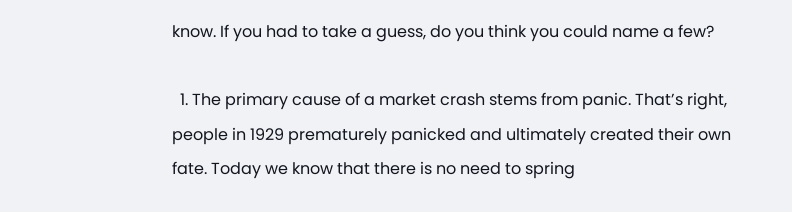know. If you had to take a guess, do you think you could name a few?

  1. The primary cause of a market crash stems from panic. That’s right, people in 1929 prematurely panicked and ultimately created their own fate. Today we know that there is no need to spring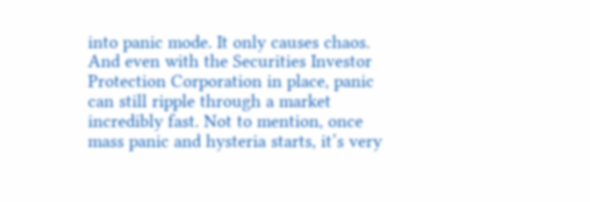into panic mode. It only causes chaos. And even with the Securities Investor Protection Corporation in place, panic can still ripple through a market incredibly fast. Not to mention, once mass panic and hysteria starts, it’s very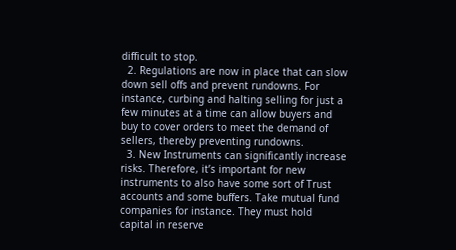difficult to stop.
  2. Regulations are now in place that can slow down sell offs and prevent rundowns. For instance, curbing and halting selling for just a few minutes at a time can allow buyers and buy to cover orders to meet the demand of sellers, thereby preventing rundowns.
  3. New Instruments can significantly increase risks. Therefore, it’s important for new instruments to also have some sort of Trust accounts and some buffers. Take mutual fund companies for instance. They must hold capital in reserve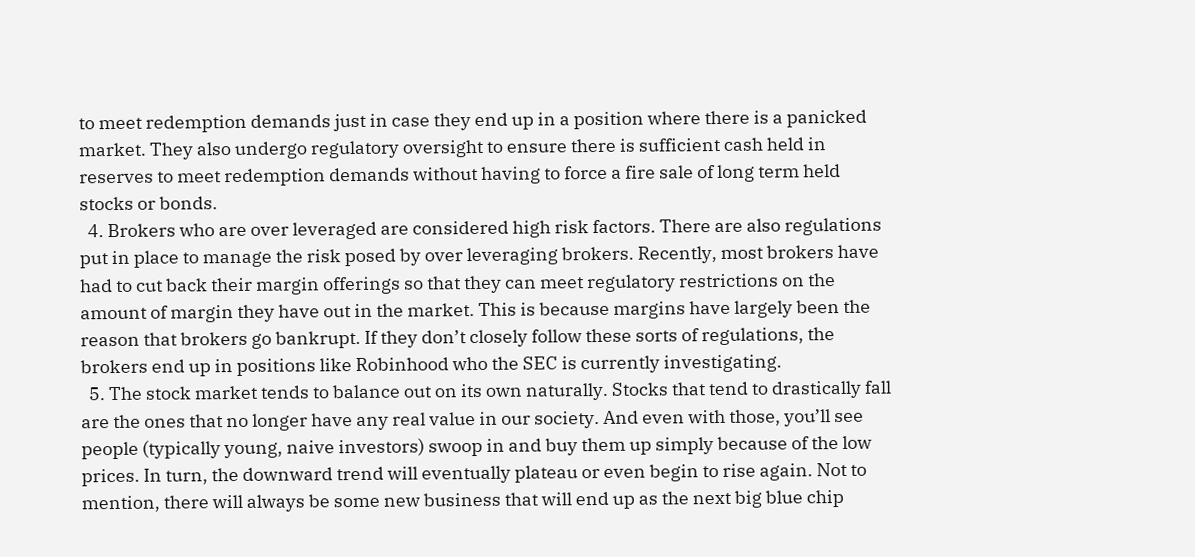to meet redemption demands just in case they end up in a position where there is a panicked market. They also undergo regulatory oversight to ensure there is sufficient cash held in reserves to meet redemption demands without having to force a fire sale of long term held stocks or bonds.
  4. Brokers who are over leveraged are considered high risk factors. There are also regulations put in place to manage the risk posed by over leveraging brokers. Recently, most brokers have had to cut back their margin offerings so that they can meet regulatory restrictions on the amount of margin they have out in the market. This is because margins have largely been the reason that brokers go bankrupt. If they don’t closely follow these sorts of regulations, the brokers end up in positions like Robinhood who the SEC is currently investigating.
  5. The stock market tends to balance out on its own naturally. Stocks that tend to drastically fall are the ones that no longer have any real value in our society. And even with those, you’ll see people (typically young, naive investors) swoop in and buy them up simply because of the low prices. In turn, the downward trend will eventually plateau or even begin to rise again. Not to mention, there will always be some new business that will end up as the next big blue chip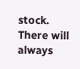stock. There will always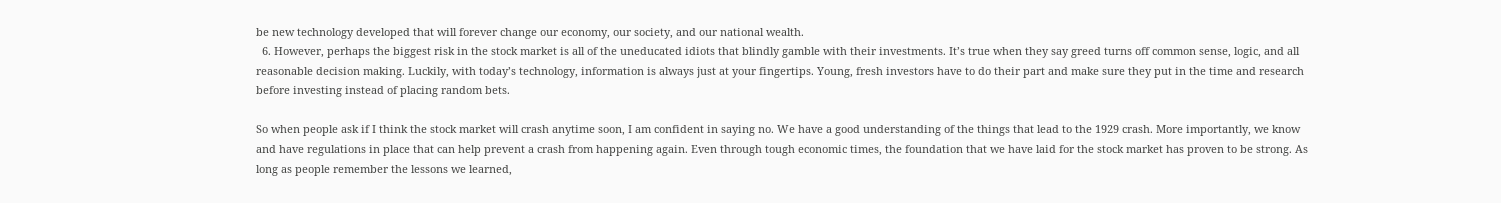be new technology developed that will forever change our economy, our society, and our national wealth.
  6. However, perhaps the biggest risk in the stock market is all of the uneducated idiots that blindly gamble with their investments. It’s true when they say greed turns off common sense, logic, and all reasonable decision making. Luckily, with today’s technology, information is always just at your fingertips. Young, fresh investors have to do their part and make sure they put in the time and research before investing instead of placing random bets.

So when people ask if I think the stock market will crash anytime soon, I am confident in saying no. We have a good understanding of the things that lead to the 1929 crash. More importantly, we know and have regulations in place that can help prevent a crash from happening again. Even through tough economic times, the foundation that we have laid for the stock market has proven to be strong. As long as people remember the lessons we learned,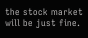the stock market will be just fine.